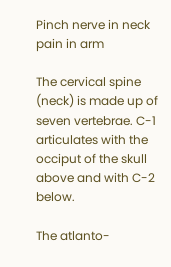Pinch nerve in neck pain in arm

The cervical spine (neck) is made up of seven vertebrae. C-1 articulates with the occiput of the skull above and with C-2 below.

The atlanto-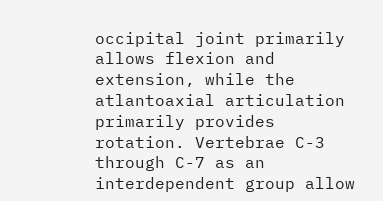occipital joint primarily allows flexion and extension, while the atlantoaxial articulation primarily provides rotation. Vertebrae C-3 through C-7 as an interdependent group allow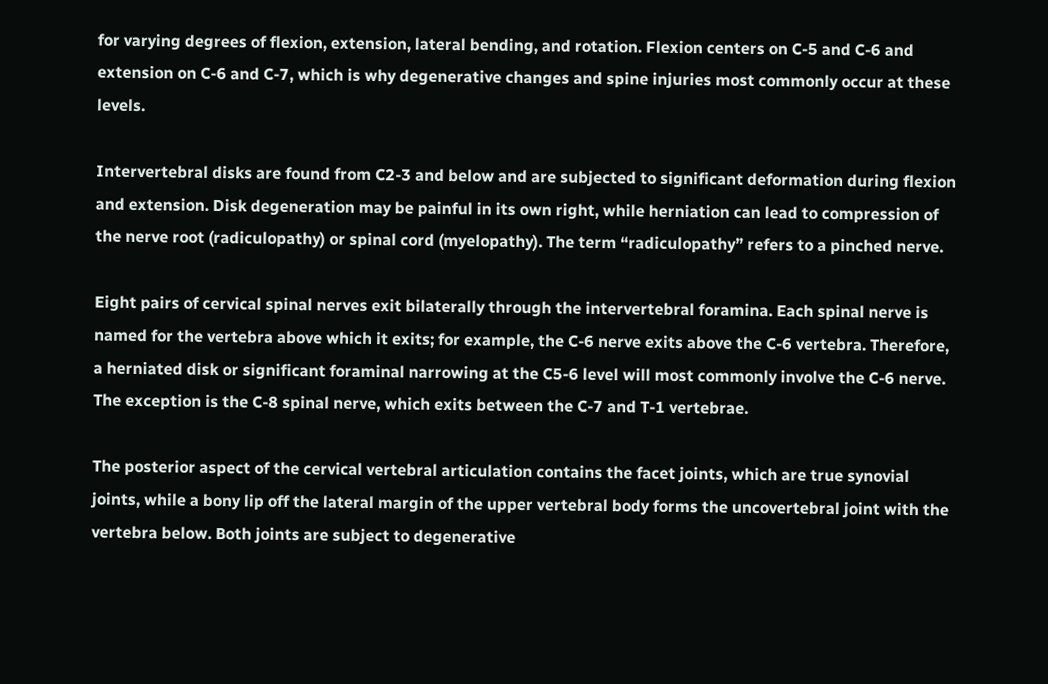for varying degrees of flexion, extension, lateral bending, and rotation. Flexion centers on C-5 and C-6 and extension on C-6 and C-7, which is why degenerative changes and spine injuries most commonly occur at these levels.

Intervertebral disks are found from C2-3 and below and are subjected to significant deformation during flexion and extension. Disk degeneration may be painful in its own right, while herniation can lead to compression of the nerve root (radiculopathy) or spinal cord (myelopathy). The term “radiculopathy” refers to a pinched nerve.

Eight pairs of cervical spinal nerves exit bilaterally through the intervertebral foramina. Each spinal nerve is named for the vertebra above which it exits; for example, the C-6 nerve exits above the C-6 vertebra. Therefore, a herniated disk or significant foraminal narrowing at the C5-6 level will most commonly involve the C-6 nerve. The exception is the C-8 spinal nerve, which exits between the C-7 and T-1 vertebrae.

The posterior aspect of the cervical vertebral articulation contains the facet joints, which are true synovial joints, while a bony lip off the lateral margin of the upper vertebral body forms the uncovertebral joint with the vertebra below. Both joints are subject to degenerative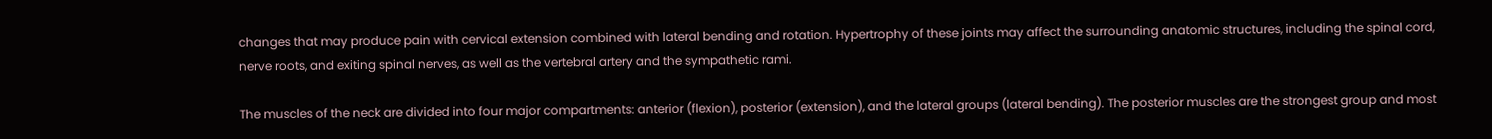changes that may produce pain with cervical extension combined with lateral bending and rotation. Hypertrophy of these joints may affect the surrounding anatomic structures, including the spinal cord, nerve roots, and exiting spinal nerves, as well as the vertebral artery and the sympathetic rami.

The muscles of the neck are divided into four major compartments: anterior (flexion), posterior (extension), and the lateral groups (lateral bending). The posterior muscles are the strongest group and most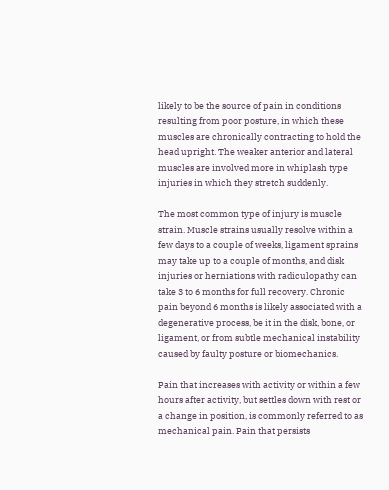likely to be the source of pain in conditions resulting from poor posture, in which these muscles are chronically contracting to hold the head upright. The weaker anterior and lateral muscles are involved more in whiplash type injuries in which they stretch suddenly.

The most common type of injury is muscle strain. Muscle strains usually resolve within a few days to a couple of weeks, ligament sprains may take up to a couple of months, and disk injuries or herniations with radiculopathy can take 3 to 6 months for full recovery. Chronic pain beyond 6 months is likely associated with a degenerative process, be it in the disk, bone, or ligament, or from subtle mechanical instability caused by faulty posture or biomechanics.

Pain that increases with activity or within a few hours after activity, but settles down with rest or a change in position, is commonly referred to as mechanical pain. Pain that persists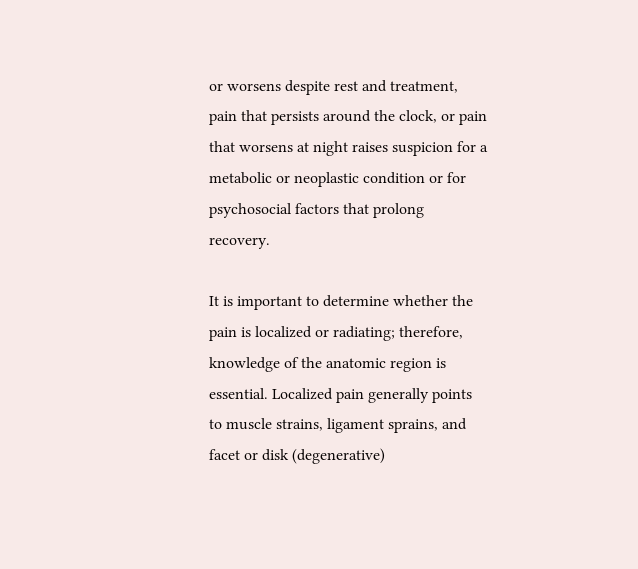or worsens despite rest and treatment, pain that persists around the clock, or pain that worsens at night raises suspicion for a metabolic or neoplastic condition or for psychosocial factors that prolong recovery.

It is important to determine whether the pain is localized or radiating; therefore, knowledge of the anatomic region is essential. Localized pain generally points to muscle strains, ligament sprains, and facet or disk (degenerative)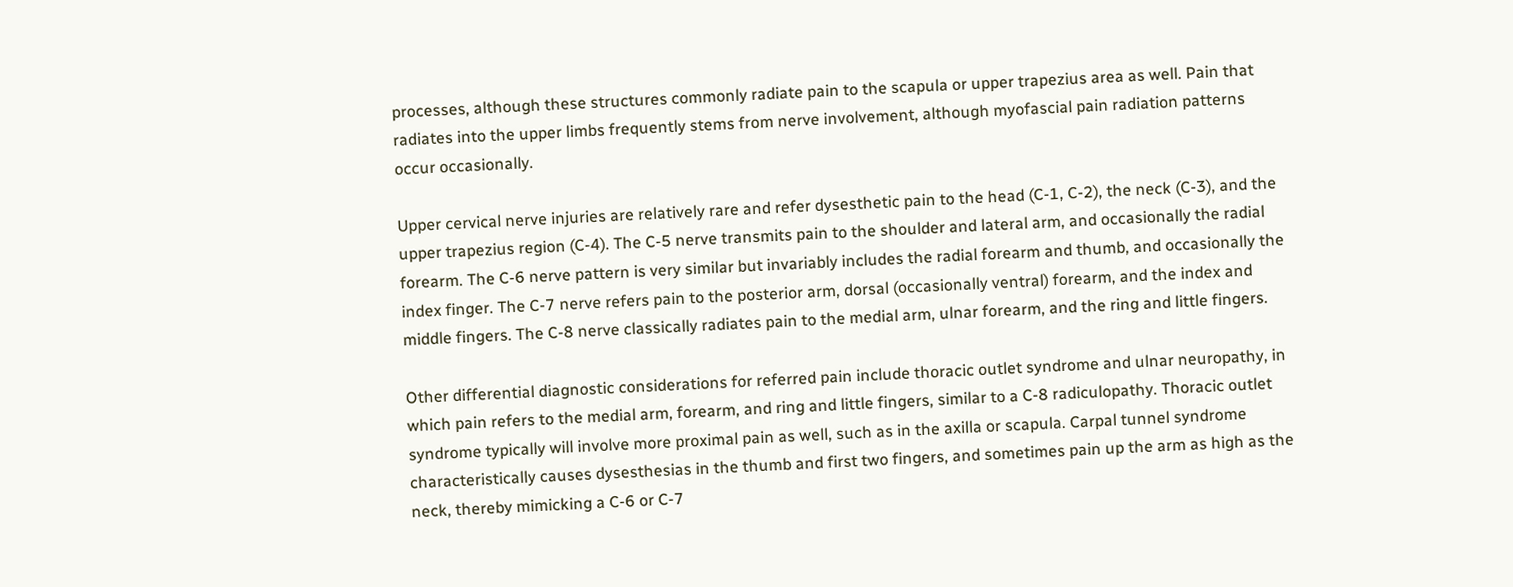processes, although these structures commonly radiate pain to the scapula or upper trapezius area as well. Pain that radiates into the upper limbs frequently stems from nerve involvement, although myofascial pain radiation patterns occur occasionally.

Upper cervical nerve injuries are relatively rare and refer dysesthetic pain to the head (C-1, C-2), the neck (C-3), and the upper trapezius region (C-4). The C-5 nerve transmits pain to the shoulder and lateral arm, and occasionally the radial forearm. The C-6 nerve pattern is very similar but invariably includes the radial forearm and thumb, and occasionally the index finger. The C-7 nerve refers pain to the posterior arm, dorsal (occasionally ventral) forearm, and the index and middle fingers. The C-8 nerve classically radiates pain to the medial arm, ulnar forearm, and the ring and little fingers.

Other differential diagnostic considerations for referred pain include thoracic outlet syndrome and ulnar neuropathy, in which pain refers to the medial arm, forearm, and ring and little fingers, similar to a C-8 radiculopathy. Thoracic outlet syndrome typically will involve more proximal pain as well, such as in the axilla or scapula. Carpal tunnel syndrome characteristically causes dysesthesias in the thumb and first two fingers, and sometimes pain up the arm as high as the neck, thereby mimicking a C-6 or C-7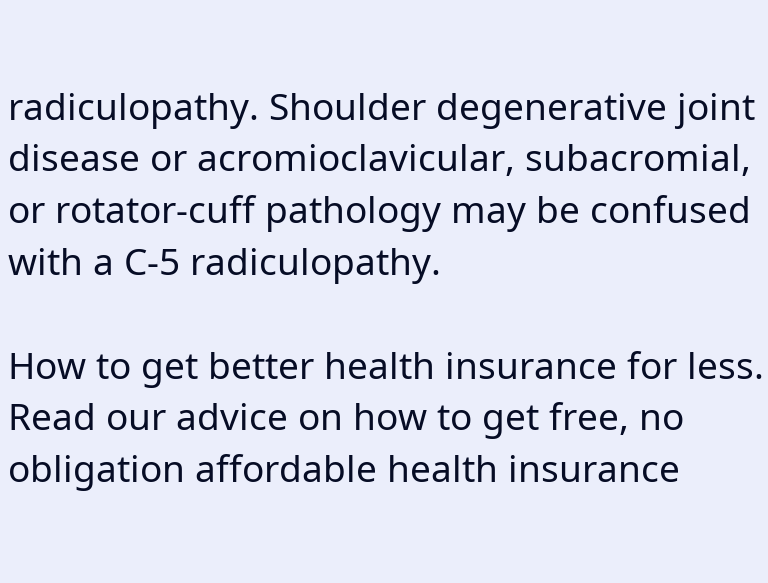radiculopathy. Shoulder degenerative joint disease or acromioclavicular, subacromial, or rotator-cuff pathology may be confused with a C-5 radiculopathy.

How to get better health insurance for less. Read our advice on how to get free, no obligation affordable health insurance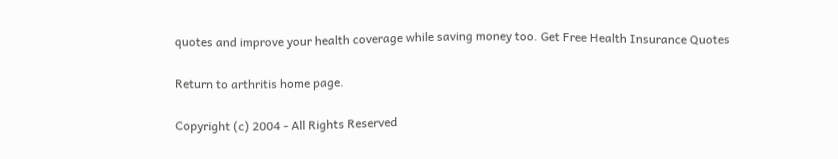quotes and improve your health coverage while saving money too. Get Free Health Insurance Quotes

Return to arthritis home page.

Copyright (c) 2004 - All Rights Reserved